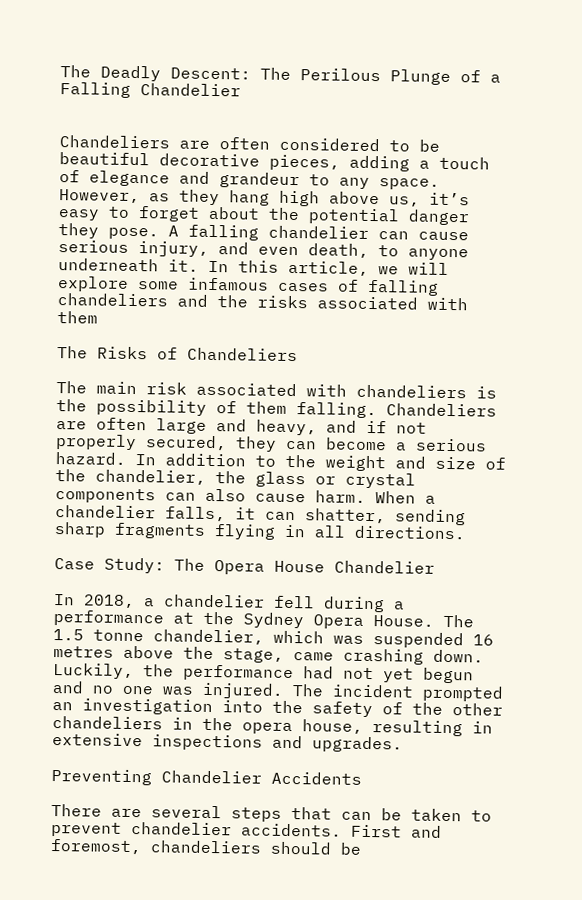The Deadly Descent: The Perilous Plunge of a Falling Chandelier


Chandeliers are often considered to be beautiful decorative pieces, adding a touch of elegance and grandeur to any space. However, as they hang high above us, it’s easy to forget about the potential danger they pose. A falling chandelier can cause serious injury, and even death, to anyone underneath it. In this article, we will explore some infamous cases of falling chandeliers and the risks associated with them

The Risks of Chandeliers

The main risk associated with chandeliers is the possibility of them falling. Chandeliers are often large and heavy, and if not properly secured, they can become a serious hazard. In addition to the weight and size of the chandelier, the glass or crystal components can also cause harm. When a chandelier falls, it can shatter, sending sharp fragments flying in all directions.

Case Study: The Opera House Chandelier

In 2018, a chandelier fell during a performance at the Sydney Opera House. The 1.5 tonne chandelier, which was suspended 16 metres above the stage, came crashing down. Luckily, the performance had not yet begun and no one was injured. The incident prompted an investigation into the safety of the other chandeliers in the opera house, resulting in extensive inspections and upgrades.

Preventing Chandelier Accidents

There are several steps that can be taken to prevent chandelier accidents. First and foremost, chandeliers should be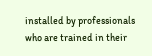installed by professionals who are trained in their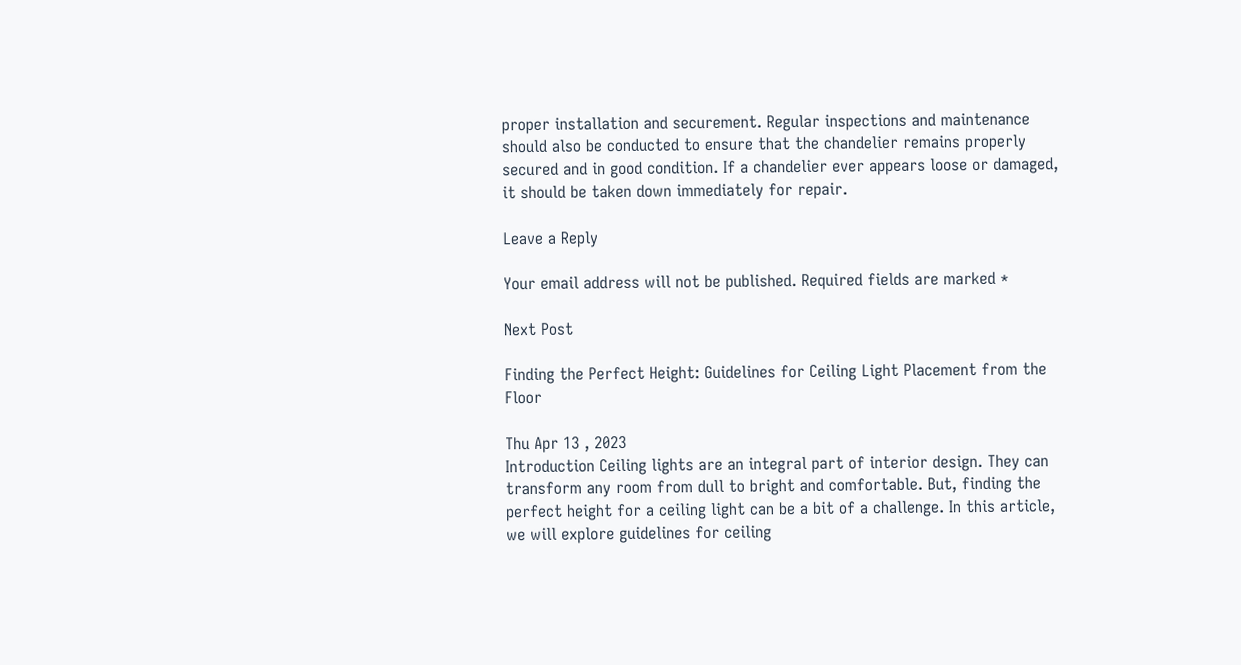proper installation and securement. Regular inspections and maintenance should also be conducted to ensure that the chandelier remains properly secured and in good condition. If a chandelier ever appears loose or damaged, it should be taken down immediately for repair.

Leave a Reply

Your email address will not be published. Required fields are marked *

Next Post

Finding the Perfect Height: Guidelines for Ceiling Light Placement from the Floor

Thu Apr 13 , 2023
Introduction Ceiling lights are an integral part of interior design. They can transform any room from dull to bright and comfortable. But, finding the perfect height for a ceiling light can be a bit of a challenge. In this article, we will explore guidelines for ceiling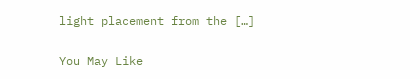light placement from the […]

You May Like